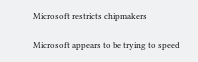Microsoft restricts chipmakers

Microsoft appears to be trying to speed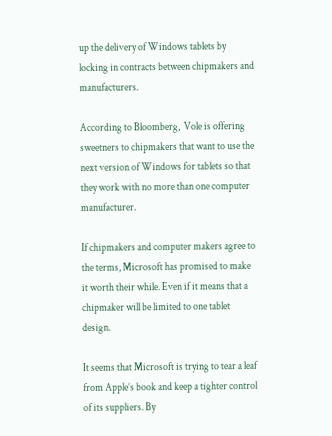up the delivery of Windows tablets by locking in contracts between chipmakers and manufacturers.

According to Bloomberg,  Vole is offering sweetners to chipmakers that want to use the next version of Windows for tablets so that they work with no more than one computer manufacturer.

If chipmakers and computer makers agree to the terms, Microsoft has promised to make it worth their while. Even if it means that a chipmaker will be limited to one tablet design.

It seems that Microsoft is trying to tear a leaf from Apple’s book and keep a tighter control of its suppliers. By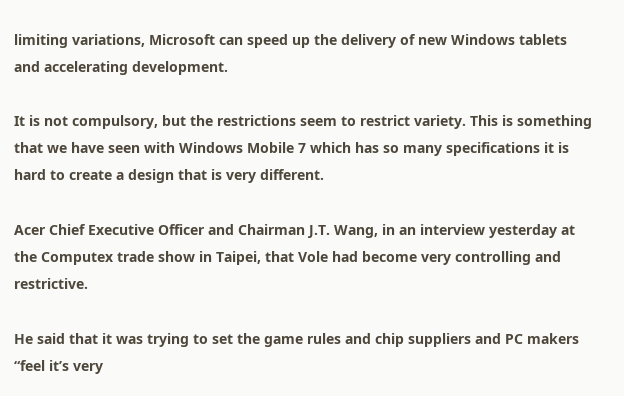limiting variations, Microsoft can speed up the delivery of new Windows tablets and accelerating development.

It is not compulsory, but the restrictions seem to restrict variety. This is something that we have seen with Windows Mobile 7 which has so many specifications it is hard to create a design that is very different.

Acer Chief Executive Officer and Chairman J.T. Wang, in an interview yesterday at the Computex trade show in Taipei, that Vole had become very controlling and restrictive.

He said that it was trying to set the game rules and chip suppliers and PC makers “feel it’s very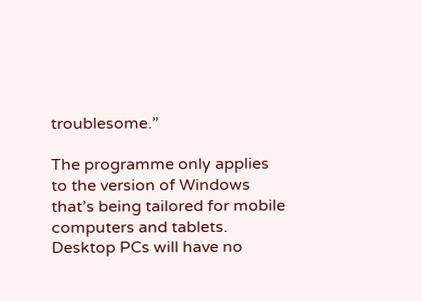troublesome.”

The programme only applies to the version of Windows that’s being tailored for mobile computers and tablets. Desktop PCs will have no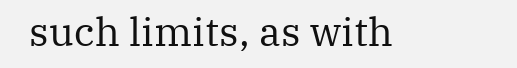such limits, as with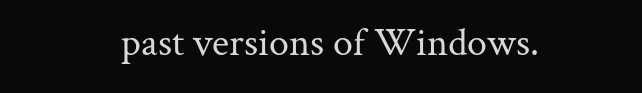past versions of Windows.